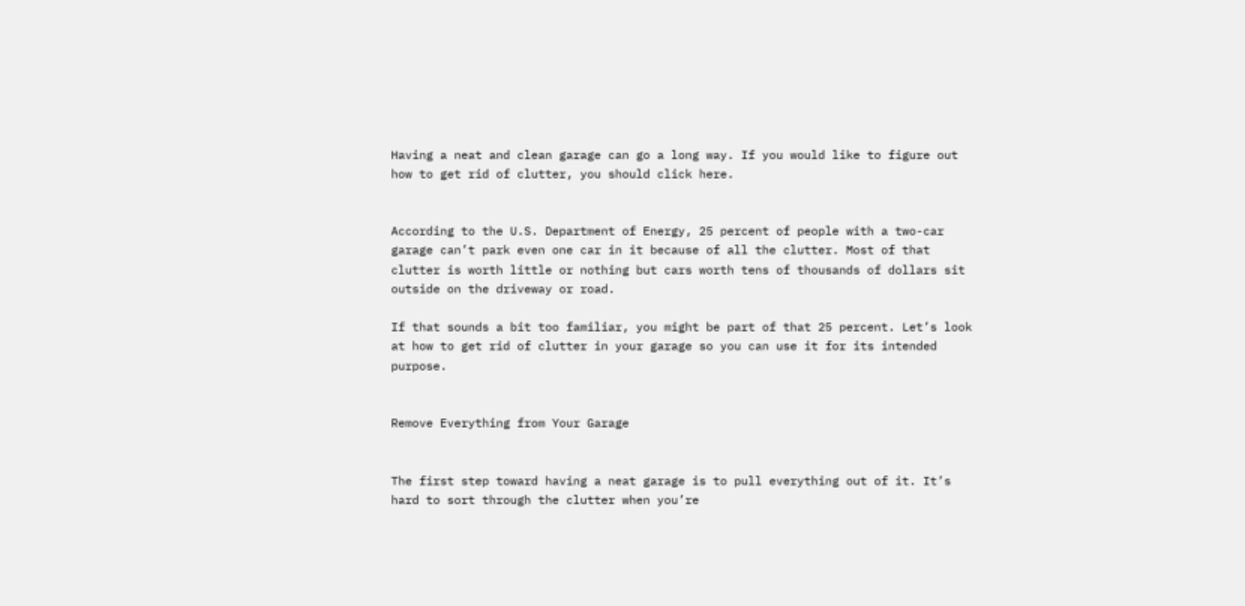Having a neat and clean garage can go a long way. If you would like to figure out how to get rid of clutter, you should click here.


According to the U.S. Department of Energy, 25 percent of people with a two-car garage can’t park even one car in it because of all the clutter. Most of that clutter is worth little or nothing but cars worth tens of thousands of dollars sit outside on the driveway or road.

If that sounds a bit too familiar, you might be part of that 25 percent. Let’s look at how to get rid of clutter in your garage so you can use it for its intended purpose.


Remove Everything from Your Garage


The first step toward having a neat garage is to pull everything out of it. It’s hard to sort through the clutter when you’re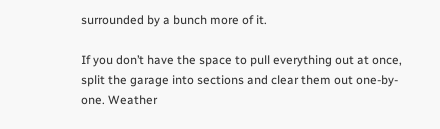surrounded by a bunch more of it.

If you don’t have the space to pull everything out at once, split the garage into sections and clear them out one-by-one. Weather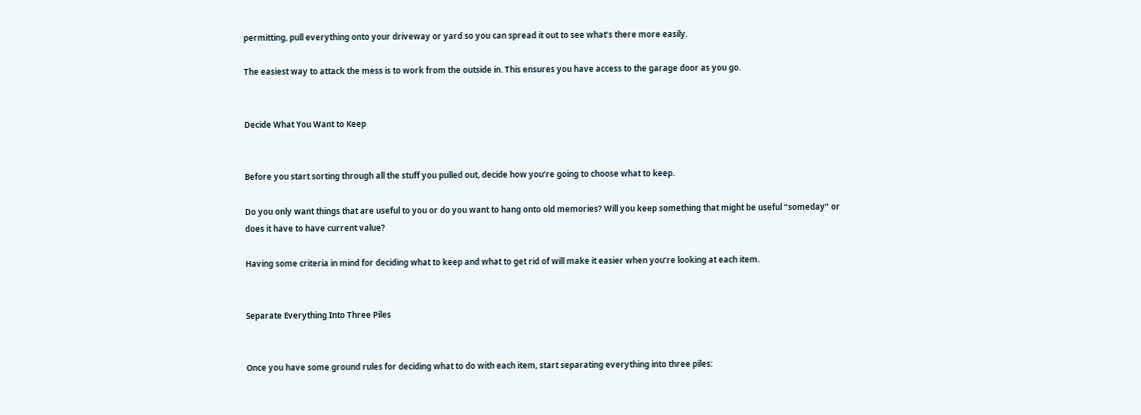permitting, pull everything onto your driveway or yard so you can spread it out to see what’s there more easily.

The easiest way to attack the mess is to work from the outside in. This ensures you have access to the garage door as you go.


Decide What You Want to Keep


Before you start sorting through all the stuff you pulled out, decide how you’re going to choose what to keep.

Do you only want things that are useful to you or do you want to hang onto old memories? Will you keep something that might be useful “someday” or does it have to have current value?

Having some criteria in mind for deciding what to keep and what to get rid of will make it easier when you’re looking at each item.


Separate Everything Into Three Piles


Once you have some ground rules for deciding what to do with each item, start separating everything into three piles: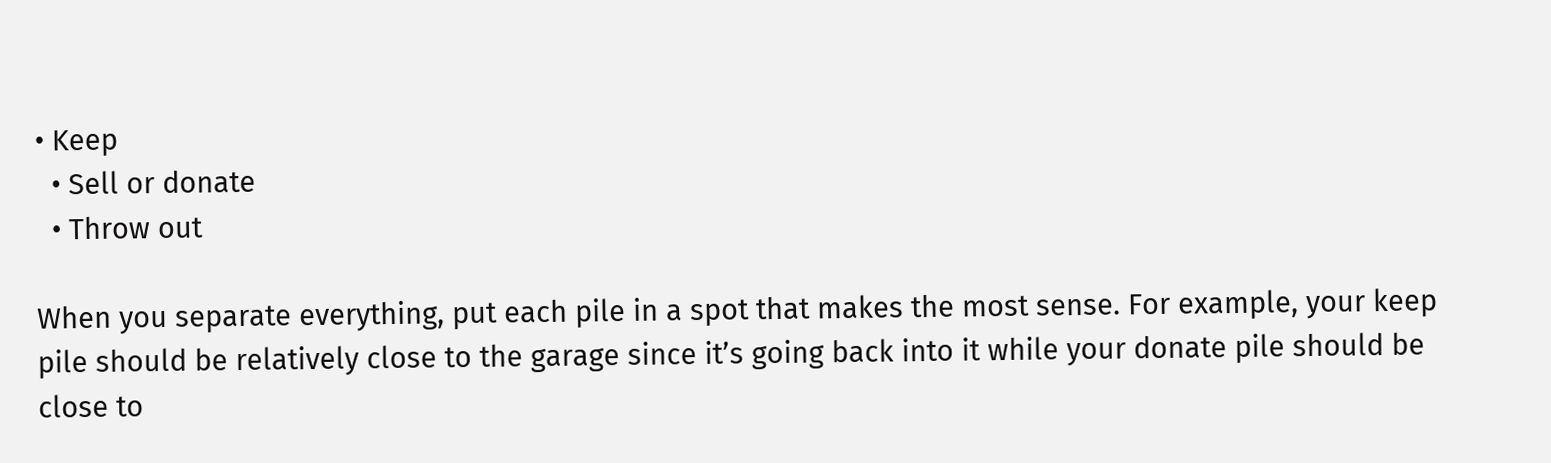• Keep
  • Sell or donate
  • Throw out

When you separate everything, put each pile in a spot that makes the most sense. For example, your keep pile should be relatively close to the garage since it’s going back into it while your donate pile should be close to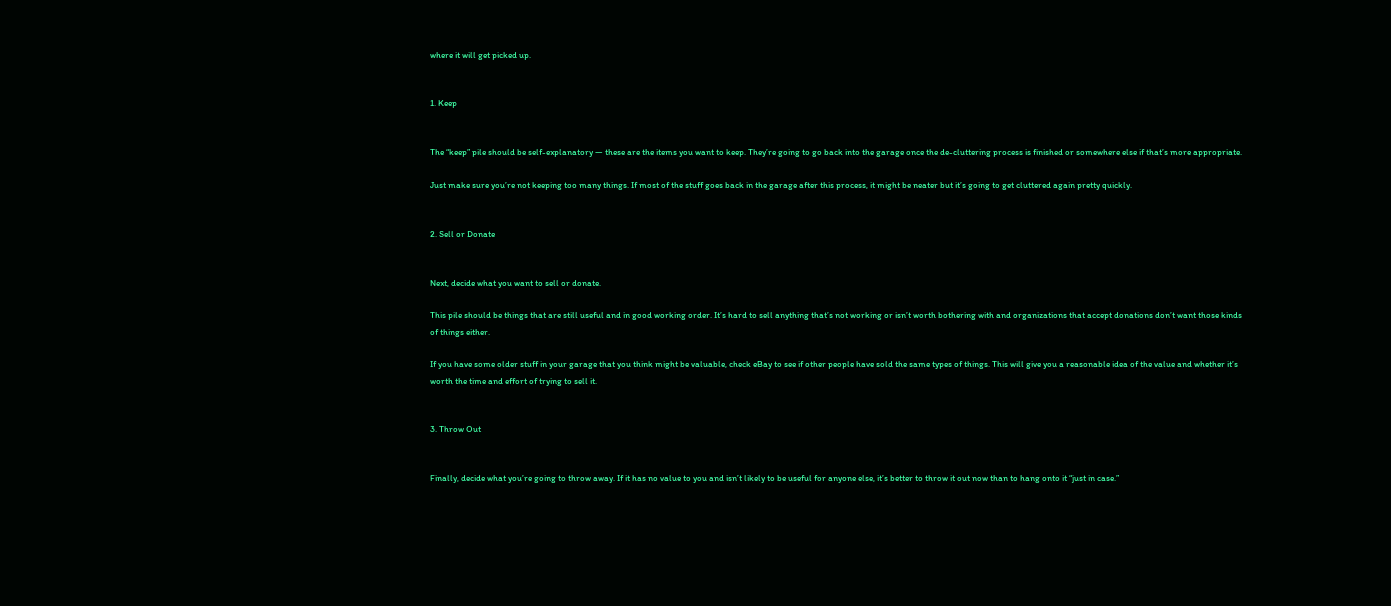where it will get picked up.


1. Keep


The “keep” pile should be self-explanatory — these are the items you want to keep. They’re going to go back into the garage once the de-cluttering process is finished or somewhere else if that’s more appropriate.

Just make sure you’re not keeping too many things. If most of the stuff goes back in the garage after this process, it might be neater but it’s going to get cluttered again pretty quickly.


2. Sell or Donate


Next, decide what you want to sell or donate.

This pile should be things that are still useful and in good working order. It’s hard to sell anything that’s not working or isn’t worth bothering with and organizations that accept donations don’t want those kinds of things either.

If you have some older stuff in your garage that you think might be valuable, check eBay to see if other people have sold the same types of things. This will give you a reasonable idea of the value and whether it’s worth the time and effort of trying to sell it.


3. Throw Out


Finally, decide what you’re going to throw away. If it has no value to you and isn’t likely to be useful for anyone else, it’s better to throw it out now than to hang onto it “just in case.”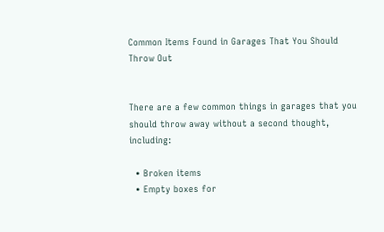Common Items Found in Garages That You Should Throw Out


There are a few common things in garages that you should throw away without a second thought, including:

  • Broken items
  • Empty boxes for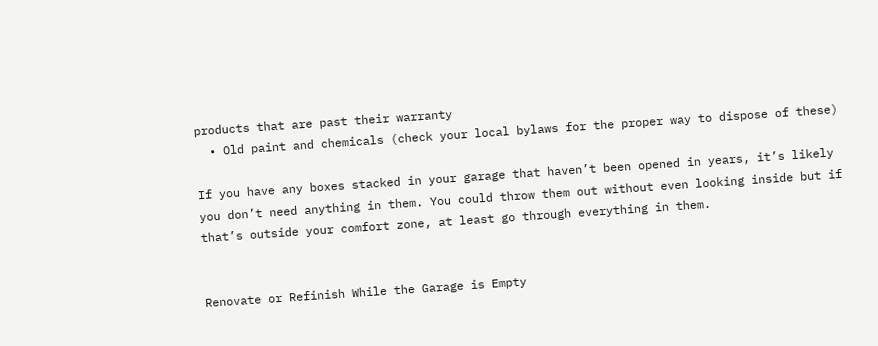products that are past their warranty
  • Old paint and chemicals (check your local bylaws for the proper way to dispose of these)

If you have any boxes stacked in your garage that haven’t been opened in years, it’s likely you don’t need anything in them. You could throw them out without even looking inside but if that’s outside your comfort zone, at least go through everything in them.


Renovate or Refinish While the Garage is Empty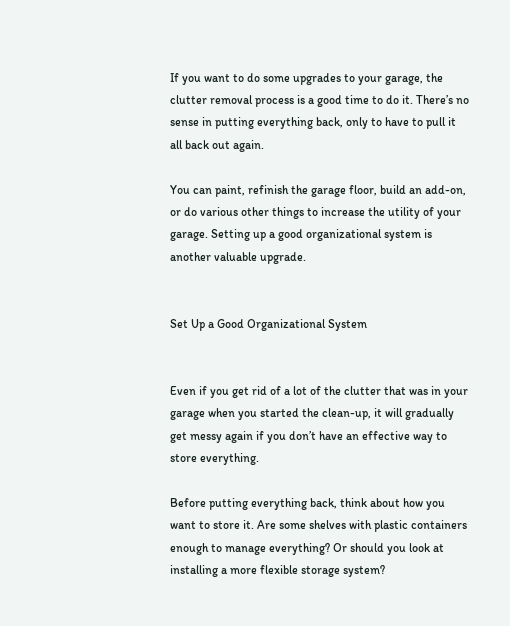If you want to do some upgrades to your garage, the clutter removal process is a good time to do it. There’s no sense in putting everything back, only to have to pull it all back out again.

You can paint, refinish the garage floor, build an add-on, or do various other things to increase the utility of your garage. Setting up a good organizational system is another valuable upgrade.


Set Up a Good Organizational System


Even if you get rid of a lot of the clutter that was in your garage when you started the clean-up, it will gradually get messy again if you don’t have an effective way to store everything.

Before putting everything back, think about how you want to store it. Are some shelves with plastic containers enough to manage everything? Or should you look at installing a more flexible storage system?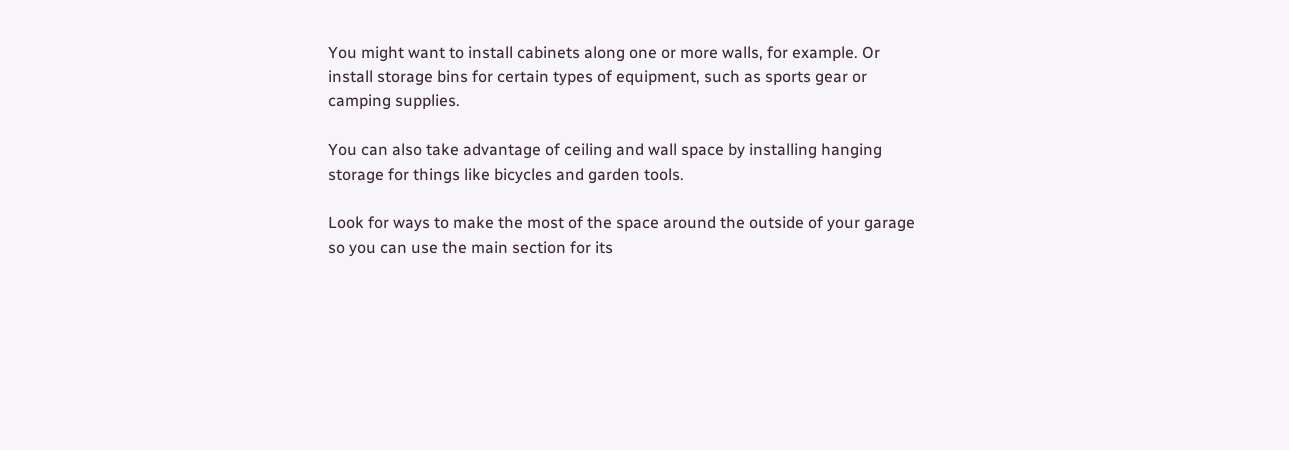You might want to install cabinets along one or more walls, for example. Or install storage bins for certain types of equipment, such as sports gear or camping supplies.

You can also take advantage of ceiling and wall space by installing hanging storage for things like bicycles and garden tools.

Look for ways to make the most of the space around the outside of your garage so you can use the main section for its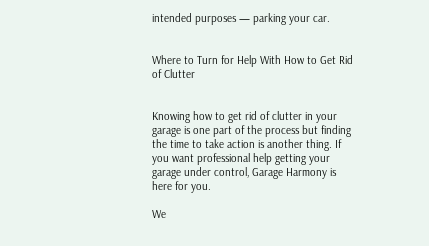intended purposes — parking your car.


Where to Turn for Help With How to Get Rid of Clutter


Knowing how to get rid of clutter in your garage is one part of the process but finding the time to take action is another thing. If you want professional help getting your garage under control, Garage Harmony is here for you.

We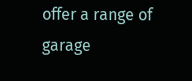offer a range of garage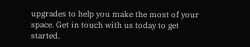upgrades to help you make the most of your space. Get in touch with us today to get started.